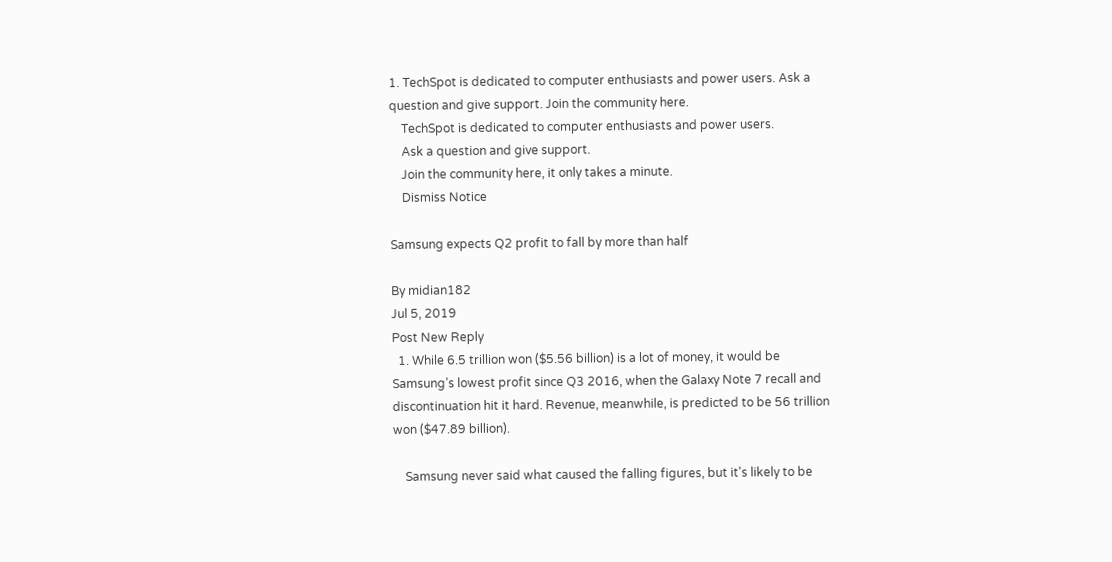1. TechSpot is dedicated to computer enthusiasts and power users. Ask a question and give support. Join the community here.
    TechSpot is dedicated to computer enthusiasts and power users.
    Ask a question and give support.
    Join the community here, it only takes a minute.
    Dismiss Notice

Samsung expects Q2 profit to fall by more than half

By midian182
Jul 5, 2019
Post New Reply
  1. While 6.5 trillion won ($5.56 billion) is a lot of money, it would be Samsung’s lowest profit since Q3 2016, when the Galaxy Note 7 recall and discontinuation hit it hard. Revenue, meanwhile, is predicted to be 56 trillion won ($47.89 billion).

    Samsung never said what caused the falling figures, but it's likely to be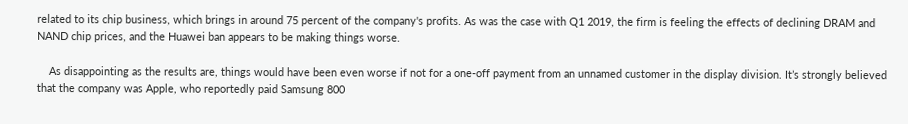related to its chip business, which brings in around 75 percent of the company's profits. As was the case with Q1 2019, the firm is feeling the effects of declining DRAM and NAND chip prices, and the Huawei ban appears to be making things worse.

    As disappointing as the results are, things would have been even worse if not for a one-off payment from an unnamed customer in the display division. It’s strongly believed that the company was Apple, who reportedly paid Samsung 800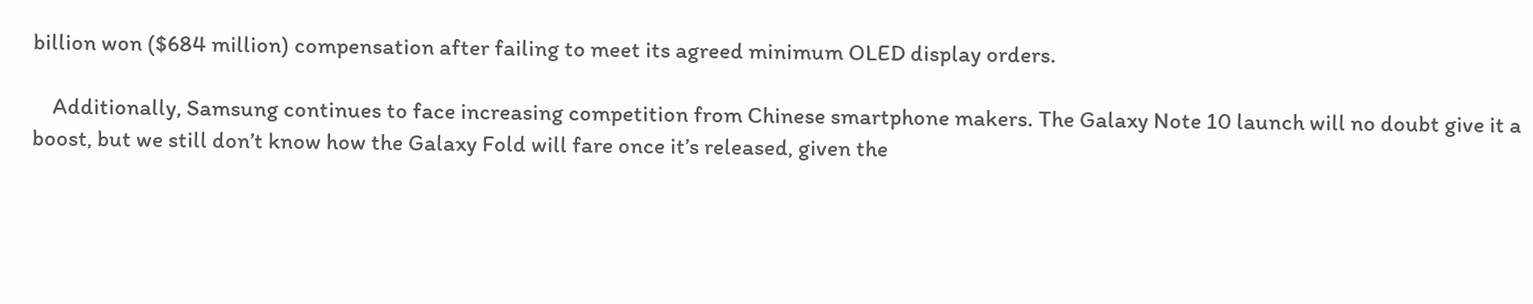billion won ($684 million) compensation after failing to meet its agreed minimum OLED display orders.

    Additionally, Samsung continues to face increasing competition from Chinese smartphone makers. The Galaxy Note 10 launch will no doubt give it a boost, but we still don’t know how the Galaxy Fold will fare once it’s released, given the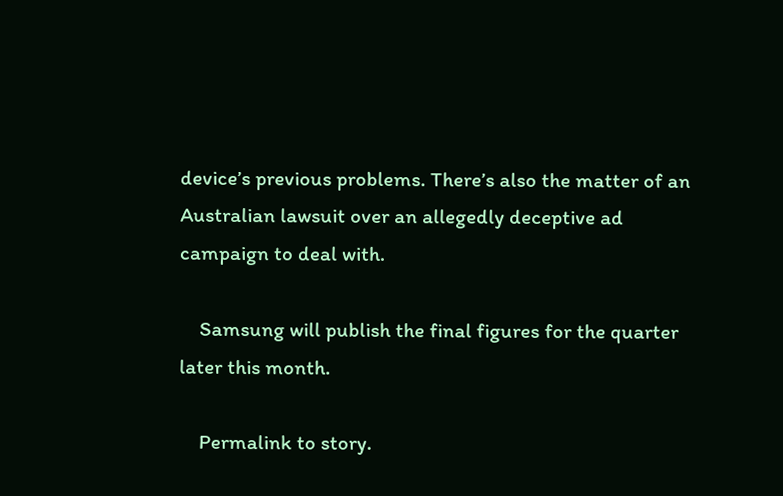device’s previous problems. There’s also the matter of an Australian lawsuit over an allegedly deceptive ad campaign to deal with.

    Samsung will publish the final figures for the quarter later this month.

    Permalink to story.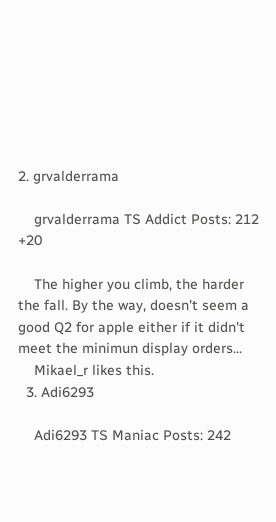2. grvalderrama

    grvalderrama TS Addict Posts: 212   +20

    The higher you climb, the harder the fall. By the way, doesn't seem a good Q2 for apple either if it didn't meet the minimun display orders...
    Mikael_r likes this.
  3. Adi6293

    Adi6293 TS Maniac Posts: 242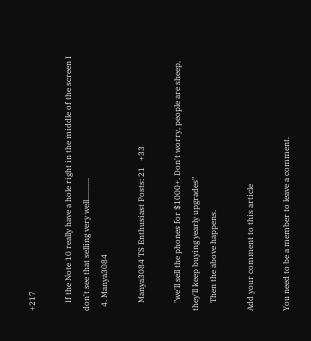+217

    If the Note 10 really have a hole right in the middle of the screen I don't see that selling very well...........
  4. Manya3084

    Manya3084 TS Enthusiast Posts: 21   +33

    "we'll sell the phones for $1000+. Don't worry, people are sheep, they'll keep buying yearly upgrades"
    Then the above happens.

Add your comment to this article

You need to be a member to leave a comment.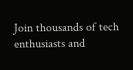Join thousands of tech enthusiasts and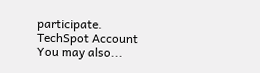participate.
TechSpot Account You may also...